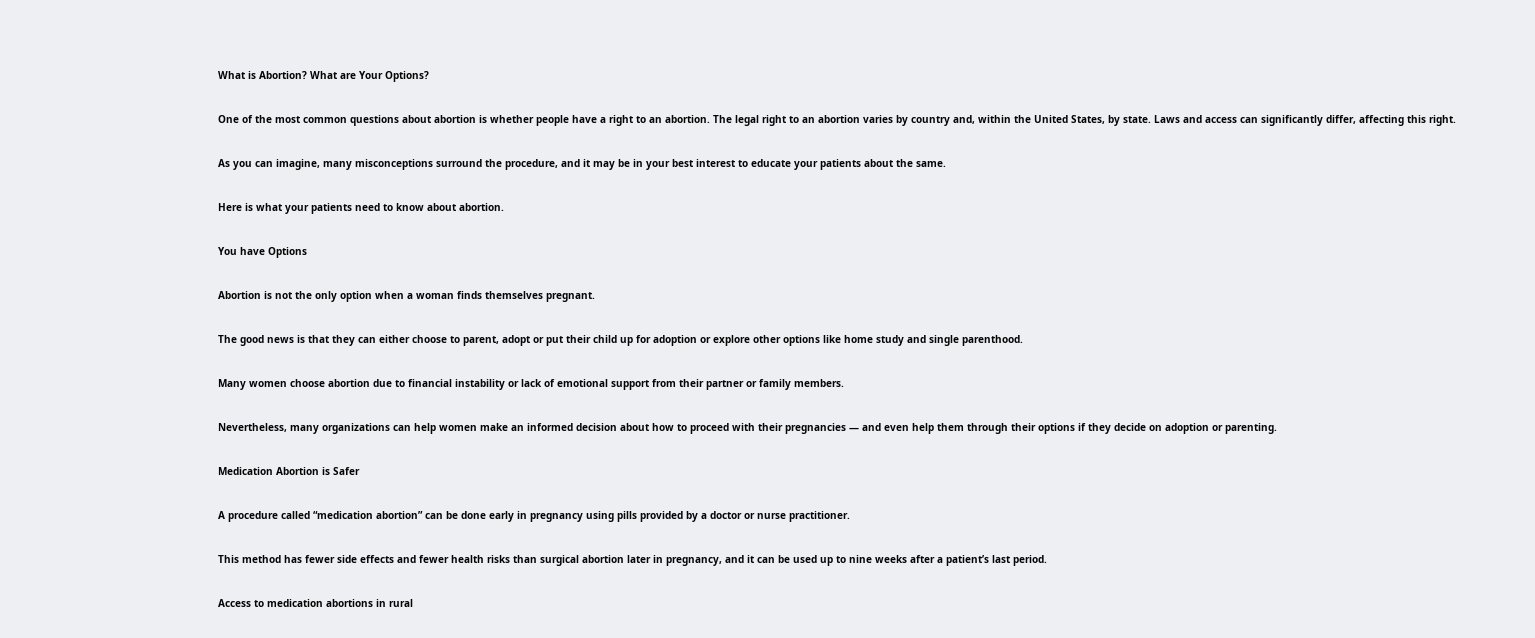What is Abortion? What are Your Options?

One of the most common questions about abortion is whether people have a right to an abortion. The legal right to an abortion varies by country and, within the United States, by state. Laws and access can significantly differ, affecting this right.

As you can imagine, many misconceptions surround the procedure, and it may be in your best interest to educate your patients about the same.

Here is what your patients need to know about abortion.

You have Options

Abortion is not the only option when a woman finds themselves pregnant.

The good news is that they can either choose to parent, adopt or put their child up for adoption or explore other options like home study and single parenthood.

Many women choose abortion due to financial instability or lack of emotional support from their partner or family members.

Nevertheless, many organizations can help women make an informed decision about how to proceed with their pregnancies — and even help them through their options if they decide on adoption or parenting.

Medication Abortion is Safer

A procedure called “medication abortion” can be done early in pregnancy using pills provided by a doctor or nurse practitioner.

This method has fewer side effects and fewer health risks than surgical abortion later in pregnancy, and it can be used up to nine weeks after a patient’s last period.

Access to medication abortions in rural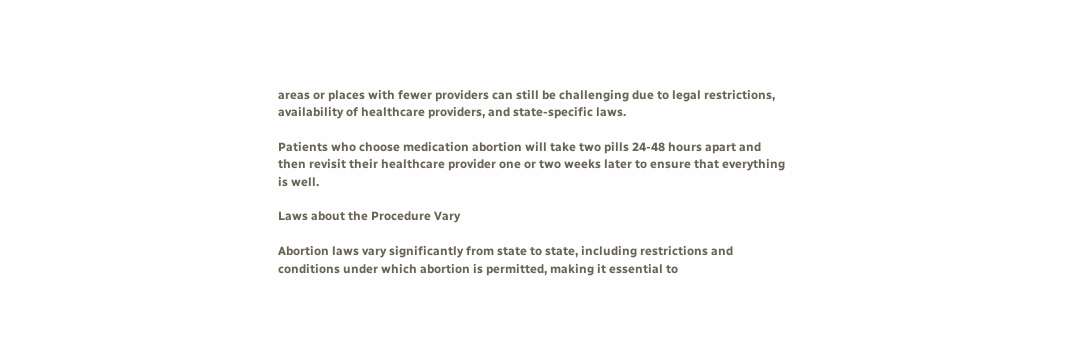areas or places with fewer providers can still be challenging due to legal restrictions, availability of healthcare providers, and state-specific laws.

Patients who choose medication abortion will take two pills 24-48 hours apart and then revisit their healthcare provider one or two weeks later to ensure that everything is well.

Laws about the Procedure Vary

Abortion laws vary significantly from state to state, including restrictions and conditions under which abortion is permitted, making it essential to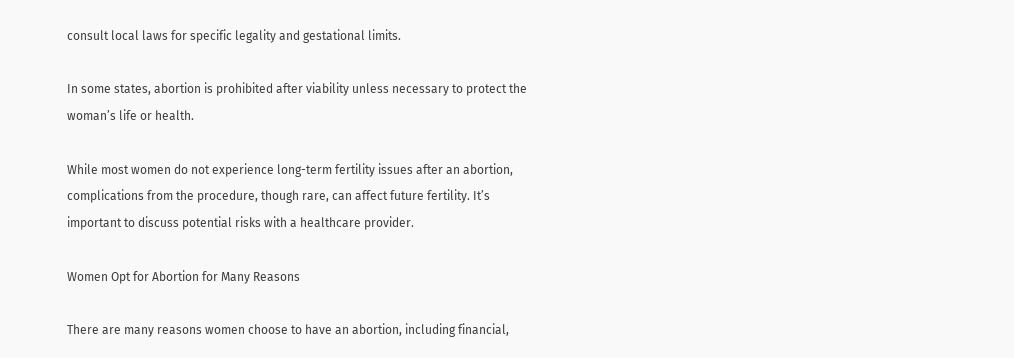consult local laws for specific legality and gestational limits.

In some states, abortion is prohibited after viability unless necessary to protect the woman’s life or health.

While most women do not experience long-term fertility issues after an abortion, complications from the procedure, though rare, can affect future fertility. It’s important to discuss potential risks with a healthcare provider.

Women Opt for Abortion for Many Reasons

There are many reasons women choose to have an abortion, including financial,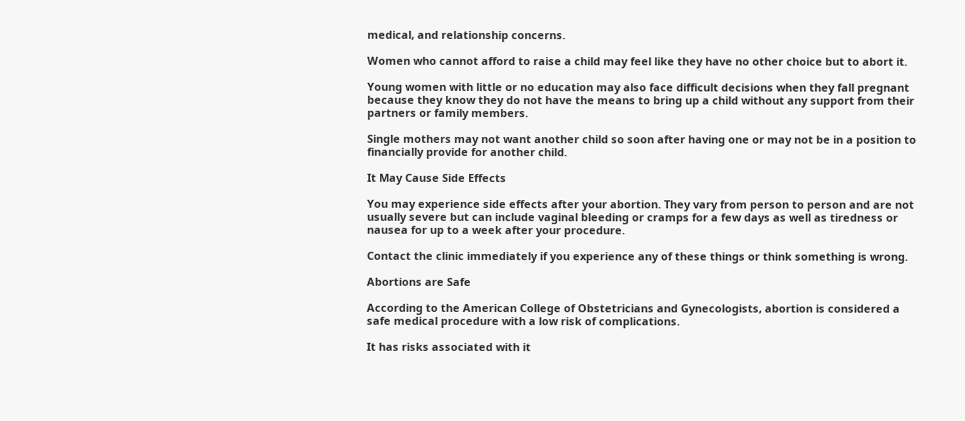medical, and relationship concerns.

Women who cannot afford to raise a child may feel like they have no other choice but to abort it.

Young women with little or no education may also face difficult decisions when they fall pregnant because they know they do not have the means to bring up a child without any support from their partners or family members.

Single mothers may not want another child so soon after having one or may not be in a position to financially provide for another child.

It May Cause Side Effects

You may experience side effects after your abortion. They vary from person to person and are not usually severe but can include vaginal bleeding or cramps for a few days as well as tiredness or nausea for up to a week after your procedure.

Contact the clinic immediately if you experience any of these things or think something is wrong.

Abortions are Safe

According to the American College of Obstetricians and Gynecologists, abortion is considered a safe medical procedure with a low risk of complications.

It has risks associated with it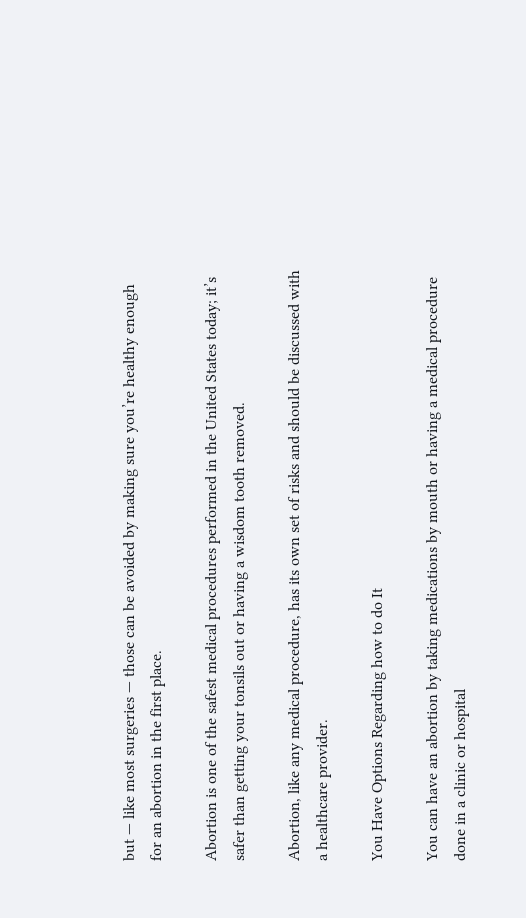but — like most surgeries — those can be avoided by making sure you’re healthy enough for an abortion in the first place.

Abortion is one of the safest medical procedures performed in the United States today; it’s safer than getting your tonsils out or having a wisdom tooth removed.

Abortion, like any medical procedure, has its own set of risks and should be discussed with a healthcare provider.

You Have Options Regarding how to do It

You can have an abortion by taking medications by mouth or having a medical procedure done in a clinic or hospital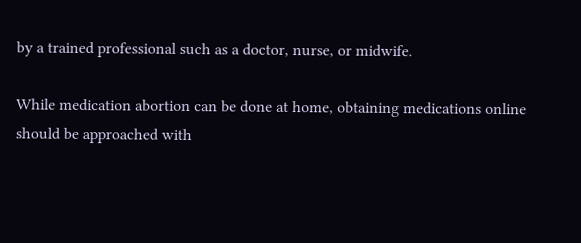by a trained professional such as a doctor, nurse, or midwife.

While medication abortion can be done at home, obtaining medications online should be approached with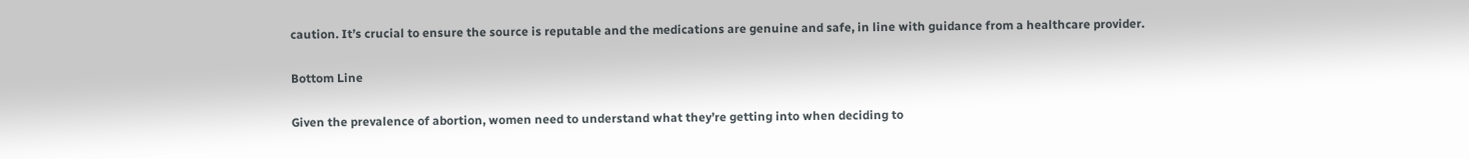caution. It’s crucial to ensure the source is reputable and the medications are genuine and safe, in line with guidance from a healthcare provider.

Bottom Line

Given the prevalence of abortion, women need to understand what they’re getting into when deciding to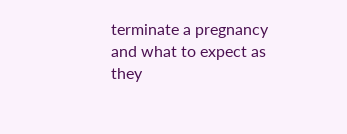terminate a pregnancy and what to expect as they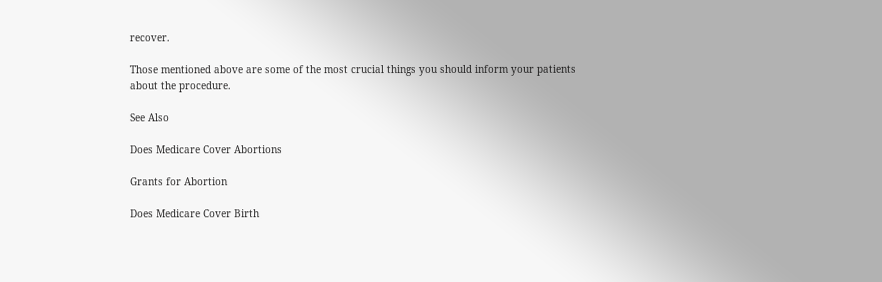recover.

Those mentioned above are some of the most crucial things you should inform your patients about the procedure.

See Also

Does Medicare Cover Abortions

Grants for Abortion

Does Medicare Cover Birth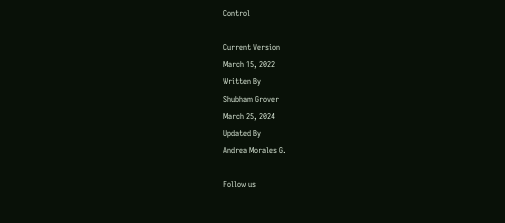Control

Current Version
March 15, 2022
Written By
Shubham Grover
March 25, 2024
Updated By
Andrea Morales G.

Follow us